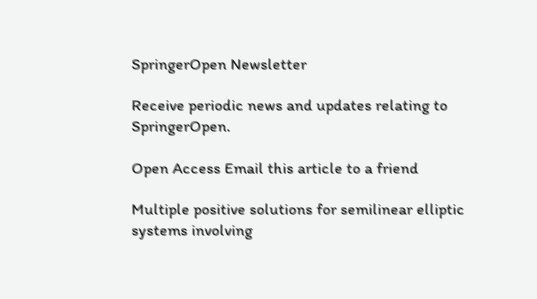SpringerOpen Newsletter

Receive periodic news and updates relating to SpringerOpen.

Open Access Email this article to a friend

Multiple positive solutions for semilinear elliptic systems involving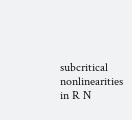subcritical nonlinearities in R N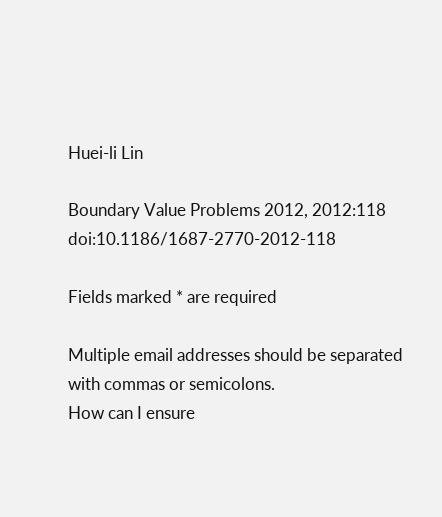Huei-li Lin

Boundary Value Problems 2012, 2012:118  doi:10.1186/1687-2770-2012-118

Fields marked * are required

Multiple email addresses should be separated with commas or semicolons.
How can I ensure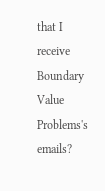that I receive Boundary Value Problems's emails?